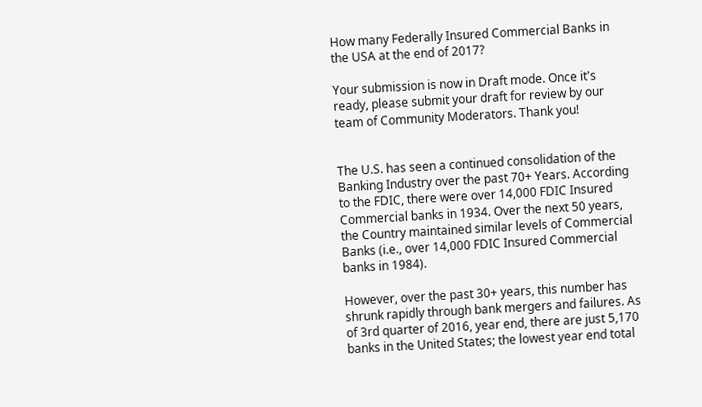How many Federally Insured Commercial Banks in the USA at the end of 2017?

Your submission is now in Draft mode. Once it's ready, please submit your draft for review by our team of Community Moderators. Thank you!


The U.S. has seen a continued consolidation of the Banking Industry over the past 70+ Years. According to the FDIC, there were over 14,000 FDIC Insured Commercial banks in 1934. Over the next 50 years, the Country maintained similar levels of Commercial Banks (i.e., over 14,000 FDIC Insured Commercial banks in 1984).

However, over the past 30+ years, this number has shrunk rapidly through bank mergers and failures. As of 3rd quarter of 2016, year end, there are just 5,170 banks in the United States; the lowest year end total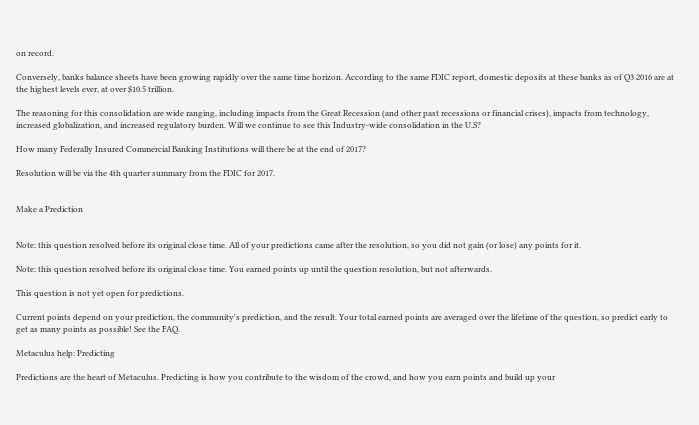on record.

Conversely, banks balance sheets have been growing rapidly over the same time horizon. According to the same FDIC report, domestic deposits at these banks as of Q3 2016 are at the highest levels ever, at over $10.5 trillion.

The reasoning for this consolidation are wide ranging, including impacts from the Great Recession (and other past recessions or financial crises), impacts from technology, increased globalization, and increased regulatory burden. Will we continue to see this Industry-wide consolidation in the U.S?

How many Federally Insured Commercial Banking Institutions will there be at the end of 2017?

Resolution will be via the 4th quarter summary from the FDIC for 2017.


Make a Prediction


Note: this question resolved before its original close time. All of your predictions came after the resolution, so you did not gain (or lose) any points for it.

Note: this question resolved before its original close time. You earned points up until the question resolution, but not afterwards.

This question is not yet open for predictions.

Current points depend on your prediction, the community's prediction, and the result. Your total earned points are averaged over the lifetime of the question, so predict early to get as many points as possible! See the FAQ.

Metaculus help: Predicting

Predictions are the heart of Metaculus. Predicting is how you contribute to the wisdom of the crowd, and how you earn points and build up your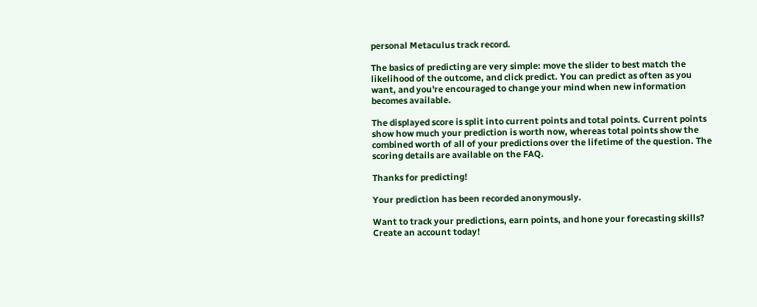personal Metaculus track record.

The basics of predicting are very simple: move the slider to best match the likelihood of the outcome, and click predict. You can predict as often as you want, and you're encouraged to change your mind when new information becomes available.

The displayed score is split into current points and total points. Current points show how much your prediction is worth now, whereas total points show the combined worth of all of your predictions over the lifetime of the question. The scoring details are available on the FAQ.

Thanks for predicting!

Your prediction has been recorded anonymously.

Want to track your predictions, earn points, and hone your forecasting skills? Create an account today!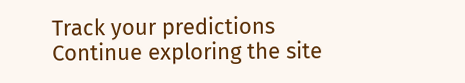Track your predictions
Continue exploring the site